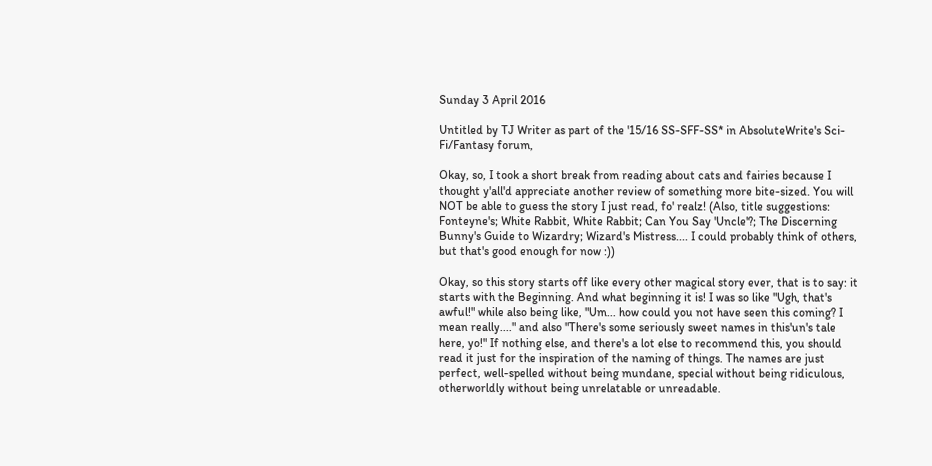Sunday 3 April 2016

Untitled by TJ Writer as part of the '15/16 SS-SFF-SS* in AbsoluteWrite's Sci-Fi/Fantasy forum,

Okay, so, I took a short break from reading about cats and fairies because I thought y'all'd appreciate another review of something more bite-sized. You will NOT be able to guess the story I just read, fo' realz! (Also, title suggestions: Fonteyne's; White Rabbit, White Rabbit; Can You Say 'Uncle'?; The Discerning Bunny's Guide to Wizardry; Wizard's Mistress.... I could probably think of others, but that's good enough for now :))

Okay, so this story starts off like every other magical story ever, that is to say: it starts with the Beginning. And what beginning it is! I was so like "Ugh, that's awful!" while also being like, "Um... how could you not have seen this coming? I mean really...." and also "There's some seriously sweet names in this'un's tale here, yo!" If nothing else, and there's a lot else to recommend this, you should read it just for the inspiration of the naming of things. The names are just perfect, well-spelled without being mundane, special without being ridiculous, otherworldly without being unrelatable or unreadable.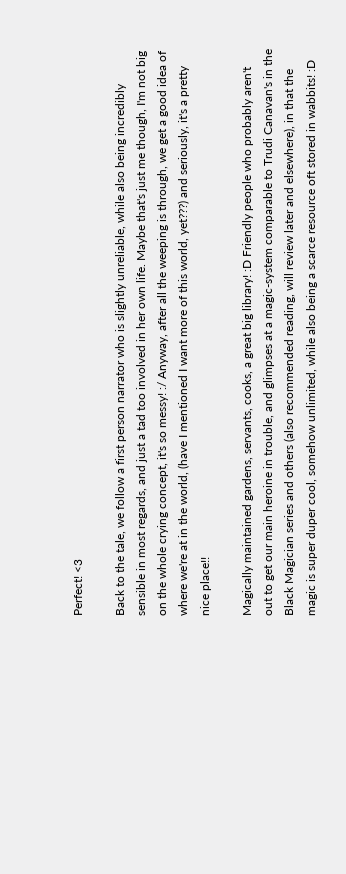Perfect! <3

Back to the tale, we follow a first person narrator who is slightly unreliable, while also being incredibly sensible in most regards, and just a tad too involved in her own life. Maybe that's just me though, I'm not big on the whole crying concept, it's so messy! :/ Anyway, after all the weeping is through, we get a good idea of where we're at in the world, (have I mentioned I want more of this world, yet???) and seriously, it's a pretty nice place!!

Magically maintained gardens, servants, cooks, a great big library! :D Friendly people who probably aren't out to get our main heroine in trouble, and glimpses at a magic-system comparable to Trudi Canavan's in the Black Magician series and others (also recommended reading, will review later and elsewhere), in that the magic is super duper cool, somehow unlimited, while also being a scarce resource oft stored in wabbits! :D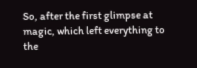So, after the first glimpse at magic, which left everything to the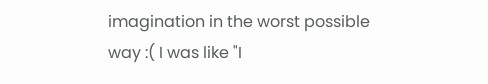imagination in the worst possible way :( I was like "I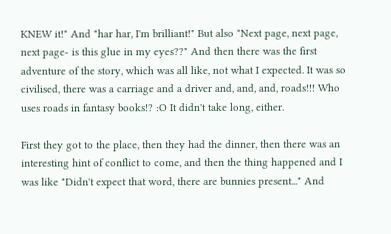KNEW it!" And "har har, I'm brilliant!" But also "Next page, next page, next page- is this glue in my eyes??" And then there was the first adventure of the story, which was all like, not what I expected. It was so civilised, there was a carriage and a driver and, and, and, roads!!! Who uses roads in fantasy books!? :O It didn't take long, either.

First they got to the place, then they had the dinner, then there was an interesting hint of conflict to come, and then the thing happened and I was like "Didn't expect that word, there are bunnies present..." And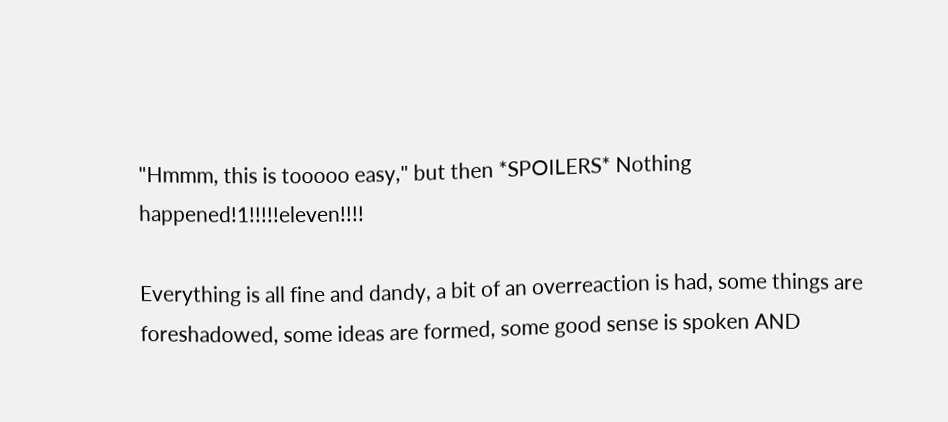"Hmmm, this is tooooo easy," but then *SPOILERS* Nothing happened!1!!!!!eleven!!!!

Everything is all fine and dandy, a bit of an overreaction is had, some things are foreshadowed, some ideas are formed, some good sense is spoken AND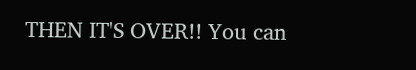THEN IT'S OVER!! You can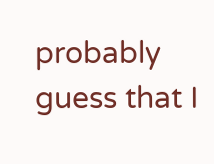probably guess that I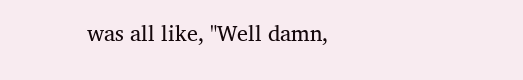was all like, "Well damn,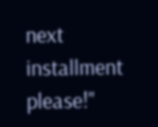next installment please!"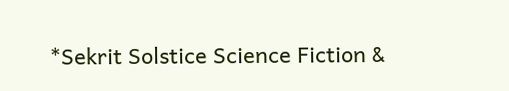*Sekrit Solstice Science Fiction &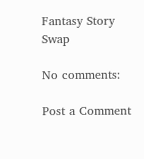Fantasy Story Swap

No comments:

Post a Comment